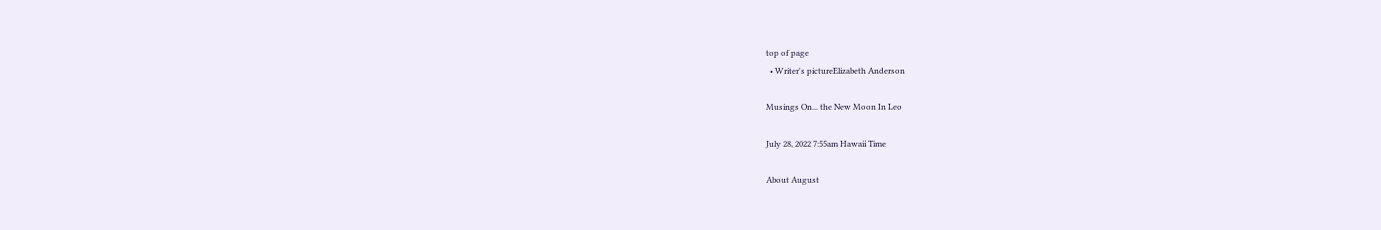top of page
  • Writer's pictureElizabeth Anderson

Musings On... the New Moon In Leo

July 28, 2022 7:55am Hawaii Time

About August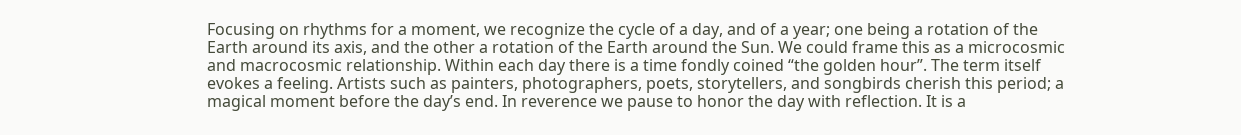Focusing on rhythms for a moment, we recognize the cycle of a day, and of a year; one being a rotation of the Earth around its axis, and the other a rotation of the Earth around the Sun. We could frame this as a microcosmic and macrocosmic relationship. Within each day there is a time fondly coined “the golden hour”. The term itself evokes a feeling. Artists such as painters, photographers, poets, storytellers, and songbirds cherish this period; a magical moment before the day’s end. In reverence we pause to honor the day with reflection. It is a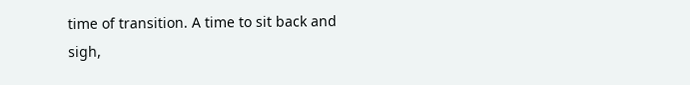time of transition. A time to sit back and sigh,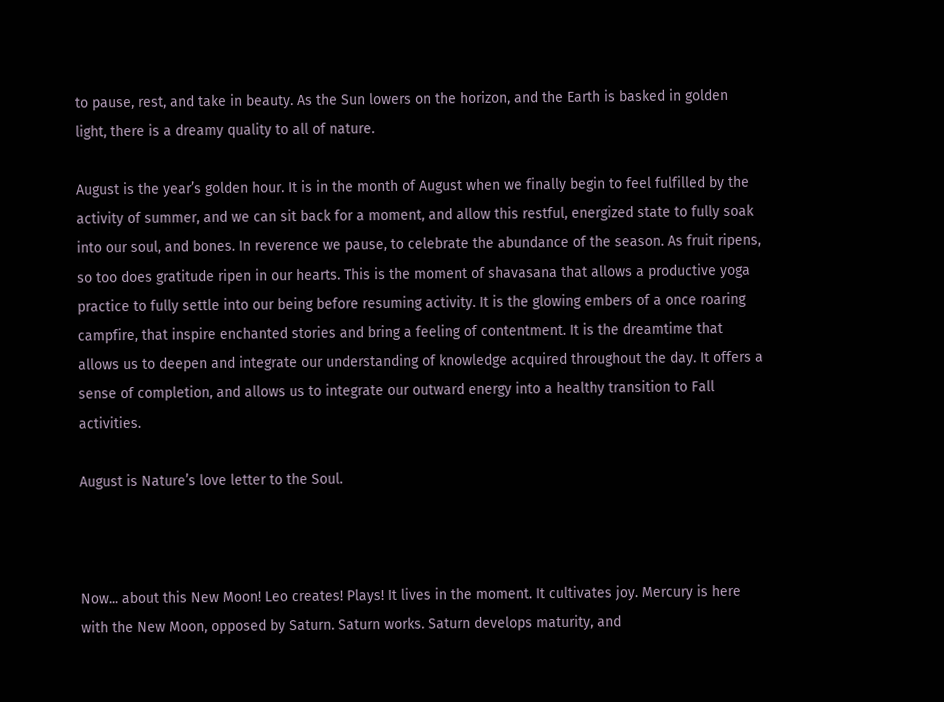to pause, rest, and take in beauty. As the Sun lowers on the horizon, and the Earth is basked in golden light, there is a dreamy quality to all of nature.

August is the year’s golden hour. It is in the month of August when we finally begin to feel fulfilled by the activity of summer, and we can sit back for a moment, and allow this restful, energized state to fully soak into our soul, and bones. In reverence we pause, to celebrate the abundance of the season. As fruit ripens, so too does gratitude ripen in our hearts. This is the moment of shavasana that allows a productive yoga practice to fully settle into our being before resuming activity. It is the glowing embers of a once roaring campfire, that inspire enchanted stories and bring a feeling of contentment. It is the dreamtime that allows us to deepen and integrate our understanding of knowledge acquired throughout the day. It offers a sense of completion, and allows us to integrate our outward energy into a healthy transition to Fall activities.

August is Nature’s love letter to the Soul.



Now... about this New Moon! Leo creates! Plays! It lives in the moment. It cultivates joy. Mercury is here with the New Moon, opposed by Saturn. Saturn works. Saturn develops maturity, and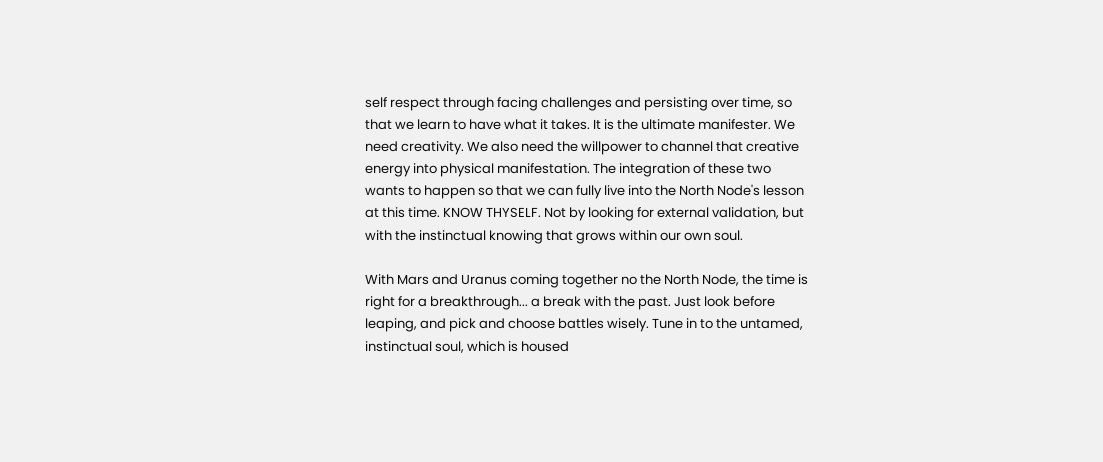self respect through facing challenges and persisting over time, so that we learn to have what it takes. It is the ultimate manifester. We need creativity. We also need the willpower to channel that creative energy into physical manifestation. The integration of these two wants to happen so that we can fully live into the North Node's lesson at this time. KNOW THYSELF. Not by looking for external validation, but with the instinctual knowing that grows within our own soul.

With Mars and Uranus coming together no the North Node, the time is right for a breakthrough... a break with the past. Just look before leaping, and pick and choose battles wisely. Tune in to the untamed, instinctual soul, which is housed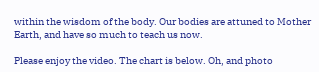within the wisdom of the body. Our bodies are attuned to Mother Earth, and have so much to teach us now.

Please enjoy the video. The chart is below. Oh, and photo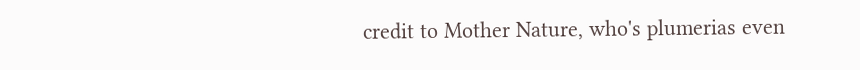credit to Mother Nature, who's plumerias even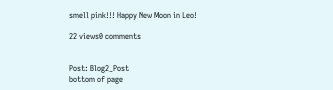smell pink!!! Happy New Moon in Leo!

22 views0 comments


Post: Blog2_Post
bottom of page